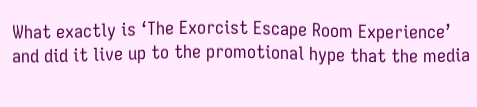What exactly is ‘The Exorcist Escape Room Experience’ and did it live up to the promotional hype that the media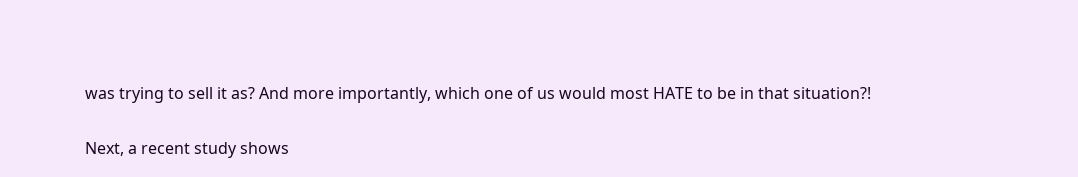was trying to sell it as? And more importantly, which one of us would most HATE to be in that situation?!

Next, a recent study shows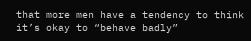that more men have a tendency to think it’s okay to “behave badly”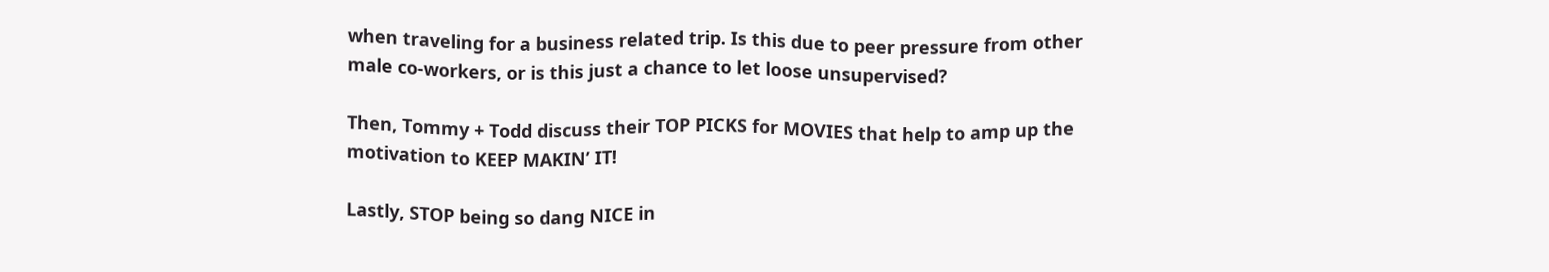when traveling for a business related trip. Is this due to peer pressure from other male co-workers, or is this just a chance to let loose unsupervised?

Then, Tommy + Todd discuss their TOP PICKS for MOVIES that help to amp up the motivation to KEEP MAKIN’ IT!

Lastly, STOP being so dang NICE in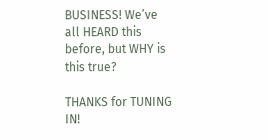BUSINESS! We’ve all HEARD this before, but WHY is this true?

THANKS for TUNING IN!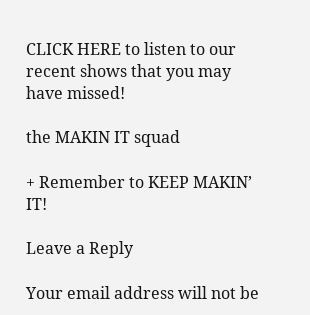CLICK HERE to listen to our recent shows that you may have missed!

the MAKIN IT squad

+ Remember to KEEP MAKIN’ IT!

Leave a Reply

Your email address will not be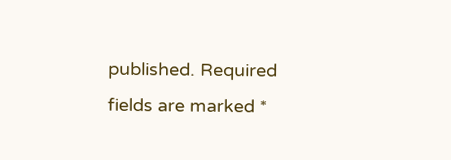published. Required fields are marked *